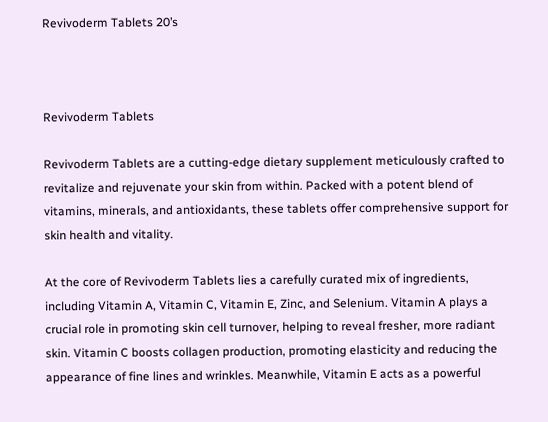Revivoderm Tablets 20’s



Revivoderm Tablets

Revivoderm Tablets are a cutting-edge dietary supplement meticulously crafted to revitalize and rejuvenate your skin from within. Packed with a potent blend of vitamins, minerals, and antioxidants, these tablets offer comprehensive support for skin health and vitality.

At the core of Revivoderm Tablets lies a carefully curated mix of ingredients, including Vitamin A, Vitamin C, Vitamin E, Zinc, and Selenium. Vitamin A plays a crucial role in promoting skin cell turnover, helping to reveal fresher, more radiant skin. Vitamin C boosts collagen production, promoting elasticity and reducing the appearance of fine lines and wrinkles. Meanwhile, Vitamin E acts as a powerful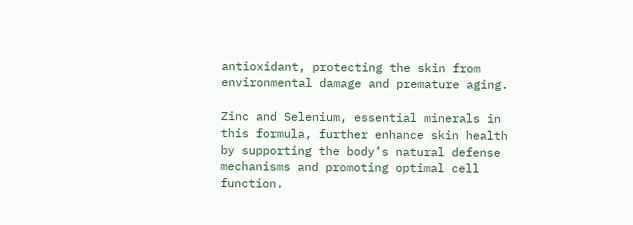antioxidant, protecting the skin from environmental damage and premature aging.

Zinc and Selenium, essential minerals in this formula, further enhance skin health by supporting the body’s natural defense mechanisms and promoting optimal cell function.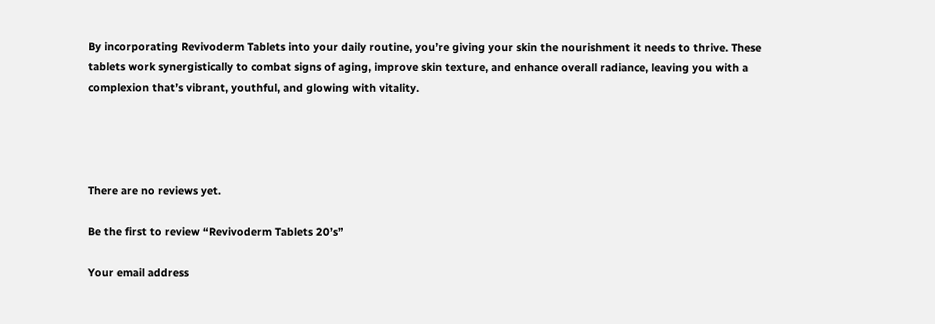By incorporating Revivoderm Tablets into your daily routine, you’re giving your skin the nourishment it needs to thrive. These tablets work synergistically to combat signs of aging, improve skin texture, and enhance overall radiance, leaving you with a complexion that’s vibrant, youthful, and glowing with vitality.




There are no reviews yet.

Be the first to review “Revivoderm Tablets 20’s”

Your email address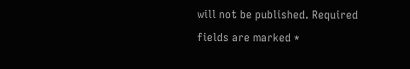will not be published. Required fields are marked *